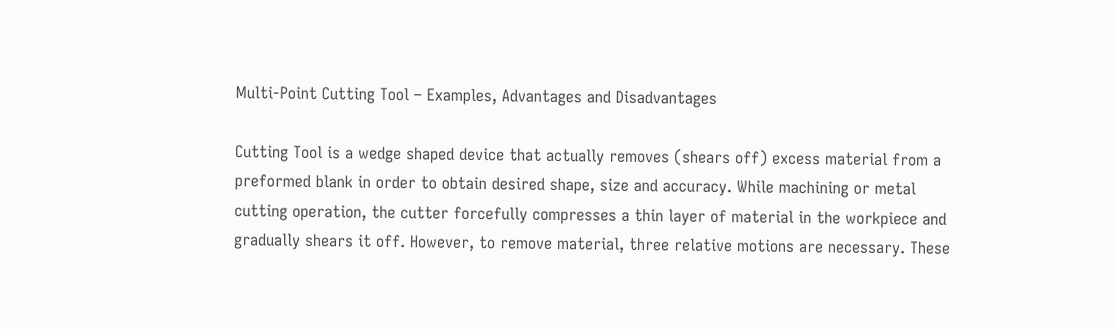Multi-Point Cutting Tool – Examples, Advantages and Disadvantages

Cutting Tool is a wedge shaped device that actually removes (shears off) excess material from a preformed blank in order to obtain desired shape, size and accuracy. While machining or metal cutting operation, the cutter forcefully compresses a thin layer of material in the workpiece and gradually shears it off. However, to remove material, three relative motions are necessary. These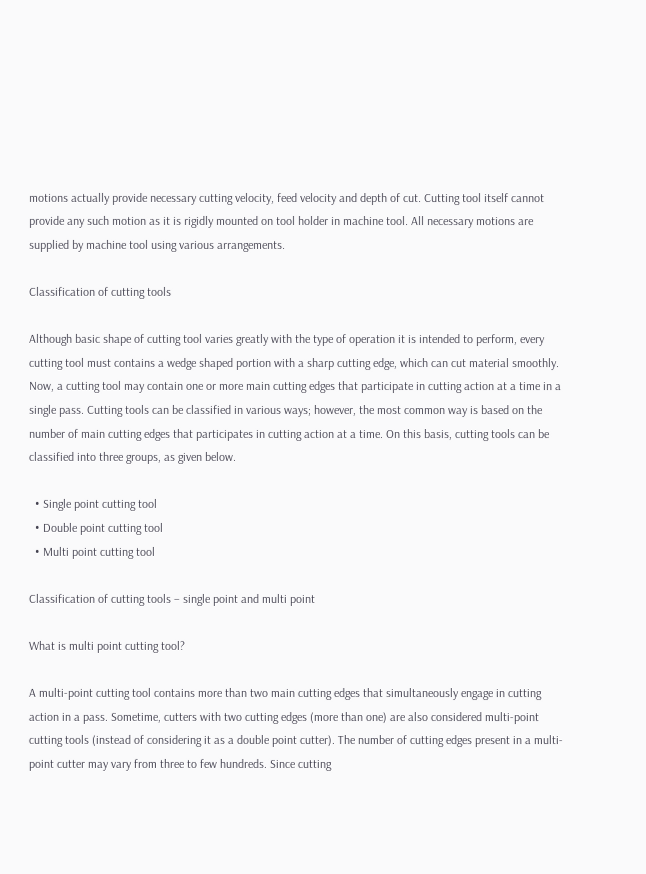motions actually provide necessary cutting velocity, feed velocity and depth of cut. Cutting tool itself cannot provide any such motion as it is rigidly mounted on tool holder in machine tool. All necessary motions are supplied by machine tool using various arrangements.

Classification of cutting tools

Although basic shape of cutting tool varies greatly with the type of operation it is intended to perform, every cutting tool must contains a wedge shaped portion with a sharp cutting edge, which can cut material smoothly. Now, a cutting tool may contain one or more main cutting edges that participate in cutting action at a time in a single pass. Cutting tools can be classified in various ways; however, the most common way is based on the number of main cutting edges that participates in cutting action at a time. On this basis, cutting tools can be classified into three groups, as given below.

  • Single point cutting tool
  • Double point cutting tool
  • Multi point cutting tool

Classification of cutting tools – single point and multi point

What is multi point cutting tool?

A multi-point cutting tool contains more than two main cutting edges that simultaneously engage in cutting action in a pass. Sometime, cutters with two cutting edges (more than one) are also considered multi-point cutting tools (instead of considering it as a double point cutter). The number of cutting edges present in a multi-point cutter may vary from three to few hundreds. Since cutting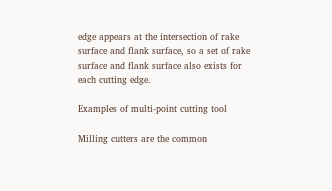edge appears at the intersection of rake surface and flank surface, so a set of rake surface and flank surface also exists for each cutting edge.

Examples of multi-point cutting tool

Milling cutters are the common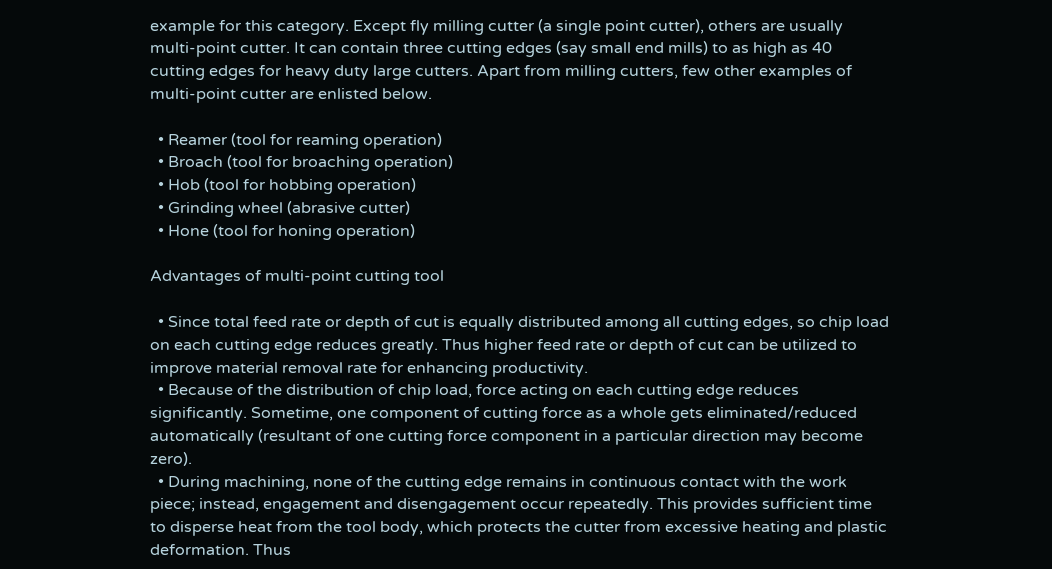example for this category. Except fly milling cutter (a single point cutter), others are usually multi-point cutter. It can contain three cutting edges (say small end mills) to as high as 40 cutting edges for heavy duty large cutters. Apart from milling cutters, few other examples of multi-point cutter are enlisted below.

  • Reamer (tool for reaming operation)
  • Broach (tool for broaching operation)
  • Hob (tool for hobbing operation)
  • Grinding wheel (abrasive cutter)
  • Hone (tool for honing operation)

Advantages of multi-point cutting tool

  • Since total feed rate or depth of cut is equally distributed among all cutting edges, so chip load on each cutting edge reduces greatly. Thus higher feed rate or depth of cut can be utilized to improve material removal rate for enhancing productivity.
  • Because of the distribution of chip load, force acting on each cutting edge reduces significantly. Sometime, one component of cutting force as a whole gets eliminated/reduced automatically (resultant of one cutting force component in a particular direction may become zero).
  • During machining, none of the cutting edge remains in continuous contact with the work piece; instead, engagement and disengagement occur repeatedly. This provides sufficient time to disperse heat from the tool body, which protects the cutter from excessive heating and plastic deformation. Thus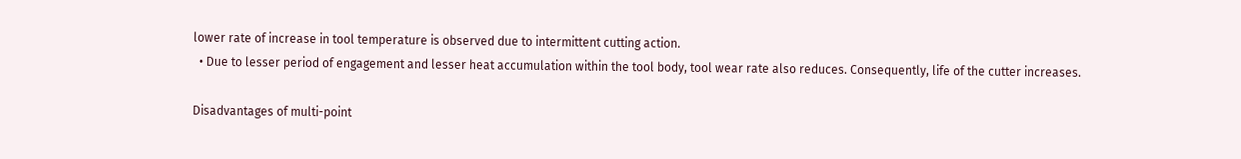lower rate of increase in tool temperature is observed due to intermittent cutting action.
  • Due to lesser period of engagement and lesser heat accumulation within the tool body, tool wear rate also reduces. Consequently, life of the cutter increases.

Disadvantages of multi-point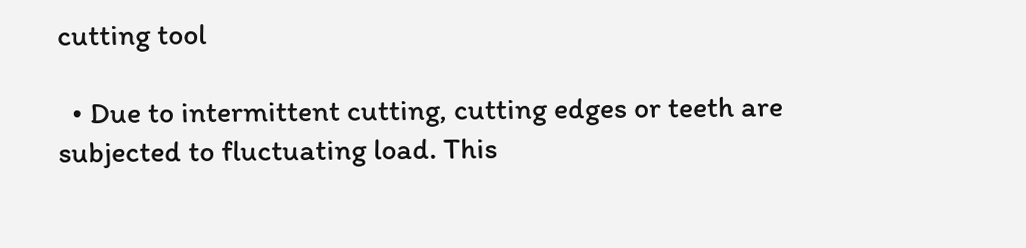cutting tool

  • Due to intermittent cutting, cutting edges or teeth are subjected to fluctuating load. This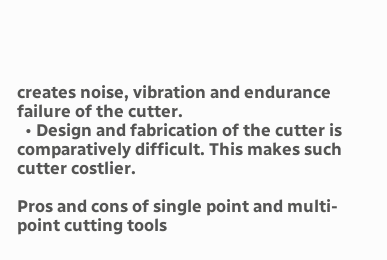creates noise, vibration and endurance failure of the cutter.
  • Design and fabrication of the cutter is comparatively difficult. This makes such cutter costlier.

Pros and cons of single point and multi-point cutting tools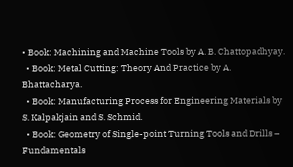• Book: Machining and Machine Tools by A. B. Chattopadhyay.
  • Book: Metal Cutting: Theory And Practice by A. Bhattacharya.
  • Book: Manufacturing Process for Engineering Materials by S. Kalpakjain and S. Schmid.
  • Book: Geometry of Single-point Turning Tools and Drills – Fundamentals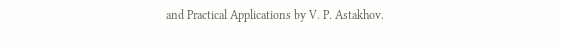and Practical Applications by V. P. Astakhov.